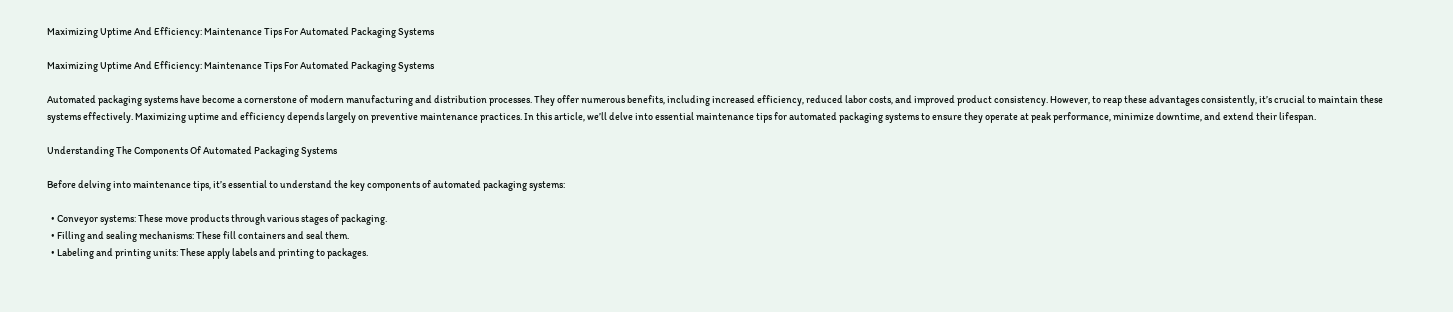Maximizing Uptime And Efficiency: Maintenance Tips For Automated Packaging Systems

Maximizing Uptime And Efficiency: Maintenance Tips For Automated Packaging Systems

Automated packaging systems have become a cornerstone of modern manufacturing and distribution processes. They offer numerous benefits, including increased efficiency, reduced labor costs, and improved product consistency. However, to reap these advantages consistently, it’s crucial to maintain these systems effectively. Maximizing uptime and efficiency depends largely on preventive maintenance practices. In this article, we’ll delve into essential maintenance tips for automated packaging systems to ensure they operate at peak performance, minimize downtime, and extend their lifespan.

Understanding The Components Of Automated Packaging Systems

Before delving into maintenance tips, it’s essential to understand the key components of automated packaging systems:

  • Conveyor systems: These move products through various stages of packaging.
  • Filling and sealing mechanisms: These fill containers and seal them.
  • Labeling and printing units: These apply labels and printing to packages.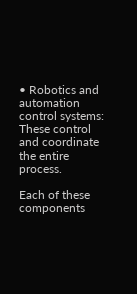• Robotics and automation control systems: These control and coordinate the entire process.

Each of these components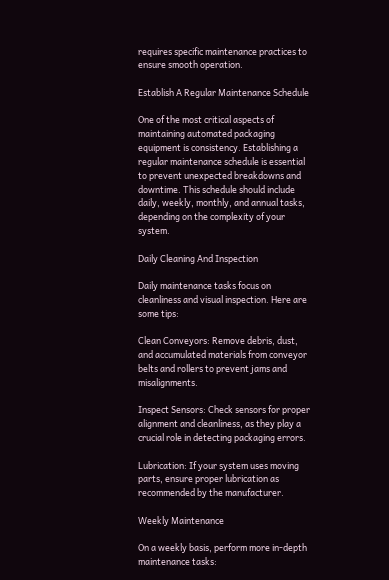requires specific maintenance practices to ensure smooth operation.

Establish A Regular Maintenance Schedule

One of the most critical aspects of maintaining automated packaging equipment is consistency. Establishing a regular maintenance schedule is essential to prevent unexpected breakdowns and downtime. This schedule should include daily, weekly, monthly, and annual tasks, depending on the complexity of your system.

Daily Cleaning And Inspection

Daily maintenance tasks focus on cleanliness and visual inspection. Here are some tips:

Clean Conveyors: Remove debris, dust, and accumulated materials from conveyor belts and rollers to prevent jams and misalignments.

Inspect Sensors: Check sensors for proper alignment and cleanliness, as they play a crucial role in detecting packaging errors.

Lubrication: If your system uses moving parts, ensure proper lubrication as recommended by the manufacturer.

Weekly Maintenance

On a weekly basis, perform more in-depth maintenance tasks: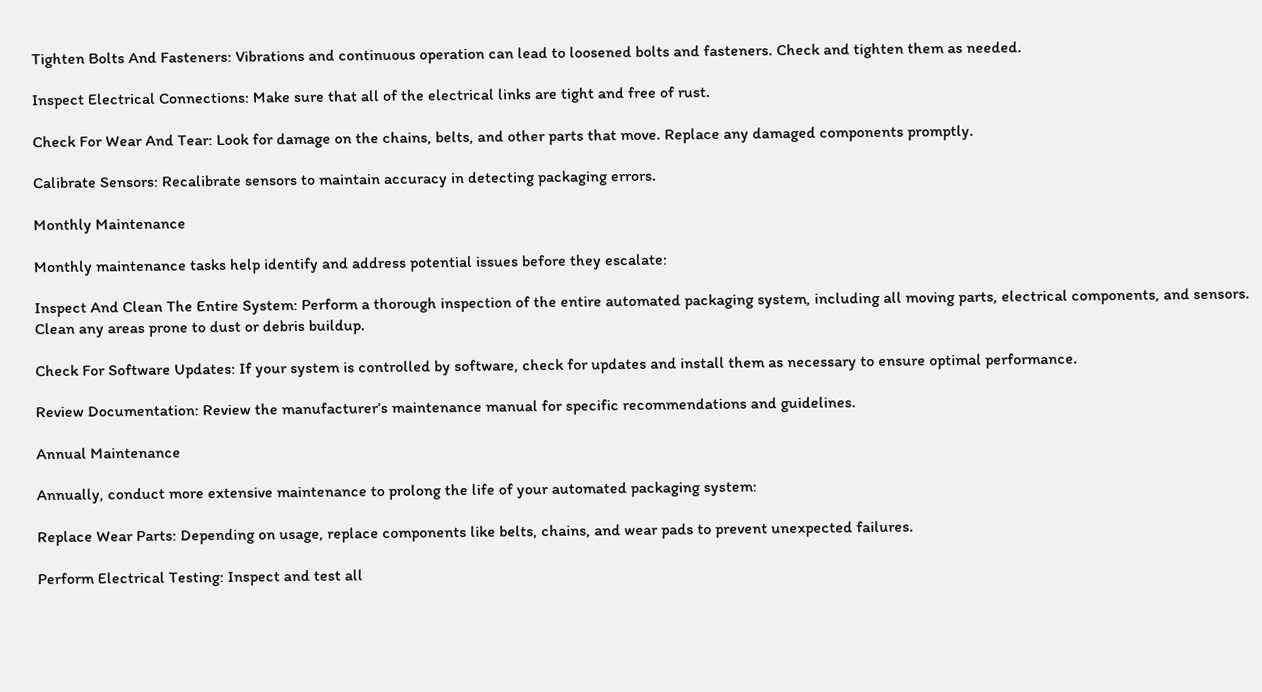Tighten Bolts And Fasteners: Vibrations and continuous operation can lead to loosened bolts and fasteners. Check and tighten them as needed.

Inspect Electrical Connections: Make sure that all of the electrical links are tight and free of rust.

Check For Wear And Tear: Look for damage on the chains, belts, and other parts that move. Replace any damaged components promptly.

Calibrate Sensors: Recalibrate sensors to maintain accuracy in detecting packaging errors.

Monthly Maintenance

Monthly maintenance tasks help identify and address potential issues before they escalate:

Inspect And Clean The Entire System: Perform a thorough inspection of the entire automated packaging system, including all moving parts, electrical components, and sensors. Clean any areas prone to dust or debris buildup.

Check For Software Updates: If your system is controlled by software, check for updates and install them as necessary to ensure optimal performance.

Review Documentation: Review the manufacturer’s maintenance manual for specific recommendations and guidelines.

Annual Maintenance

Annually, conduct more extensive maintenance to prolong the life of your automated packaging system:

Replace Wear Parts: Depending on usage, replace components like belts, chains, and wear pads to prevent unexpected failures.

Perform Electrical Testing: Inspect and test all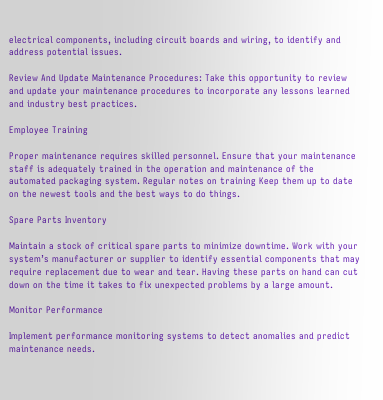electrical components, including circuit boards and wiring, to identify and address potential issues.

Review And Update Maintenance Procedures: Take this opportunity to review and update your maintenance procedures to incorporate any lessons learned and industry best practices.

Employee Training

Proper maintenance requires skilled personnel. Ensure that your maintenance staff is adequately trained in the operation and maintenance of the automated packaging system. Regular notes on training Keep them up to date on the newest tools and the best ways to do things.

Spare Parts Inventory

Maintain a stock of critical spare parts to minimize downtime. Work with your system’s manufacturer or supplier to identify essential components that may require replacement due to wear and tear. Having these parts on hand can cut down on the time it takes to fix unexpected problems by a large amount.

Monitor Performance

Implement performance monitoring systems to detect anomalies and predict maintenance needs.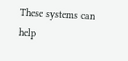These systems can help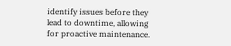identify issues before they lead to downtime, allowing for proactive maintenance.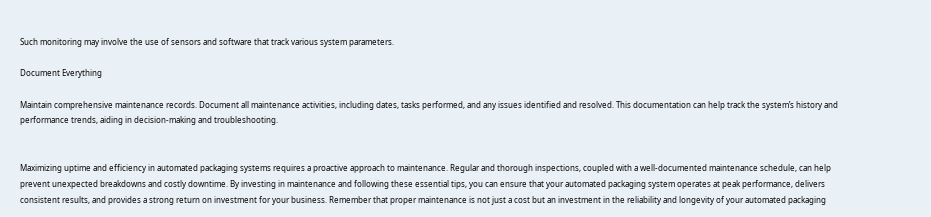Such monitoring may involve the use of sensors and software that track various system parameters.

Document Everything

Maintain comprehensive maintenance records. Document all maintenance activities, including dates, tasks performed, and any issues identified and resolved. This documentation can help track the system’s history and performance trends, aiding in decision-making and troubleshooting.


Maximizing uptime and efficiency in automated packaging systems requires a proactive approach to maintenance. Regular and thorough inspections, coupled with a well-documented maintenance schedule, can help prevent unexpected breakdowns and costly downtime. By investing in maintenance and following these essential tips, you can ensure that your automated packaging system operates at peak performance, delivers consistent results, and provides a strong return on investment for your business. Remember that proper maintenance is not just a cost but an investment in the reliability and longevity of your automated packaging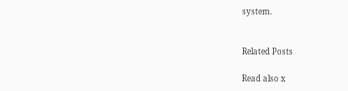system.


Related Posts

Read also x